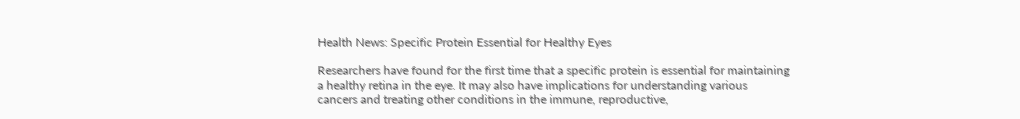Health News: Specific Protein Essential for Healthy Eyes

Researchers have found for the first time that a specific protein is essential for maintaining a healthy retina in the eye. It may also have implications for understanding various cancers and treating other conditions in the immune, reproductive,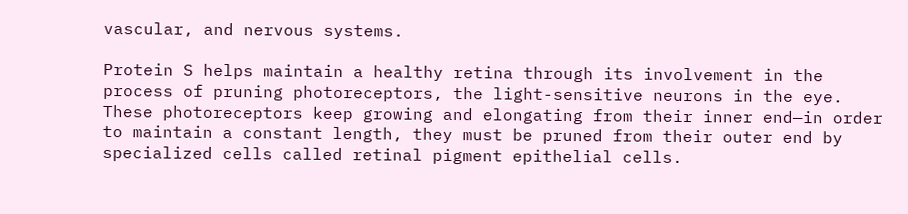vascular, and nervous systems.

Protein S helps maintain a healthy retina through its involvement in the process of pruning photoreceptors, the light-sensitive neurons in the eye. These photoreceptors keep growing and elongating from their inner end—in order to maintain a constant length, they must be pruned from their outer end by specialized cells called retinal pigment epithelial cells.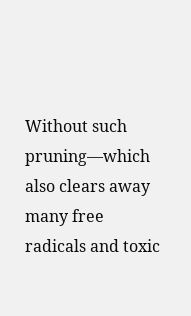Without such pruning—which also clears away many free radicals and toxic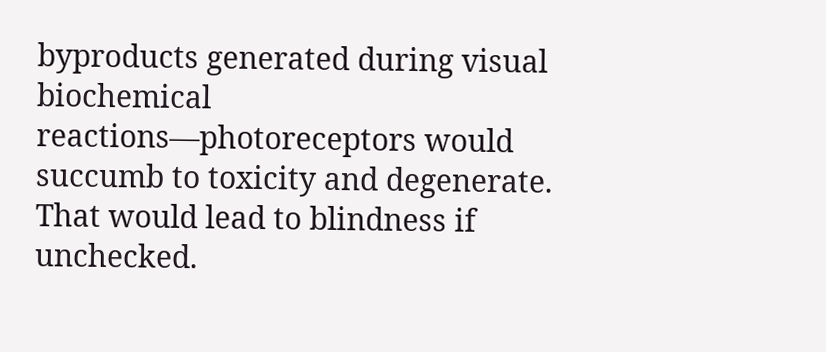byproducts generated during visual biochemical reactions—photoreceptors would succumb to toxicity and degenerate. That would lead to blindness if unchecked.